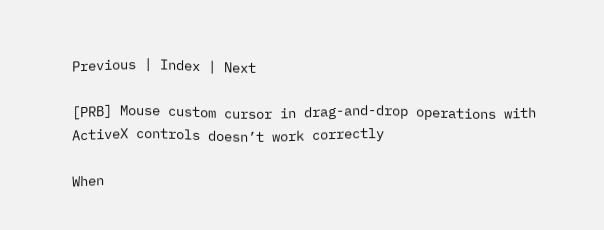Previous | Index | Next

[PRB] Mouse custom cursor in drag-and-drop operations with ActiveX controls doesn’t work correctly

When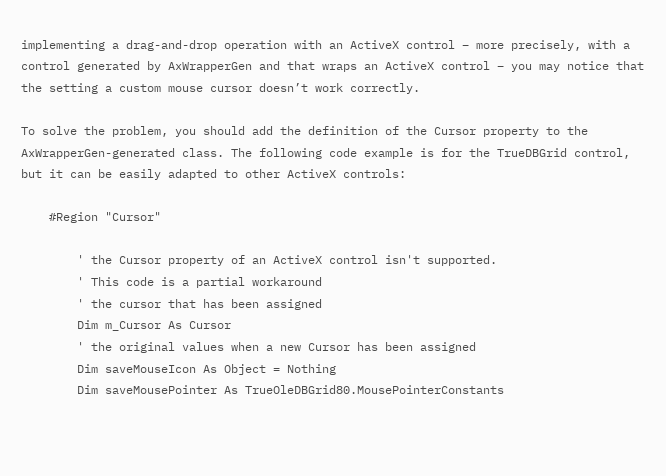implementing a drag-and-drop operation with an ActiveX control – more precisely, with a control generated by AxWrapperGen and that wraps an ActiveX control – you may notice that the setting a custom mouse cursor doesn’t work correctly.

To solve the problem, you should add the definition of the Cursor property to the AxWrapperGen-generated class. The following code example is for the TrueDBGrid control, but it can be easily adapted to other ActiveX controls:

    #Region "Cursor"

        ' the Cursor property of an ActiveX control isn't supported.
        ' This code is a partial workaround
        ' the cursor that has been assigned
        Dim m_Cursor As Cursor
        ' the original values when a new Cursor has been assigned
        Dim saveMouseIcon As Object = Nothing
        Dim saveMousePointer As TrueOleDBGrid80.MousePointerConstants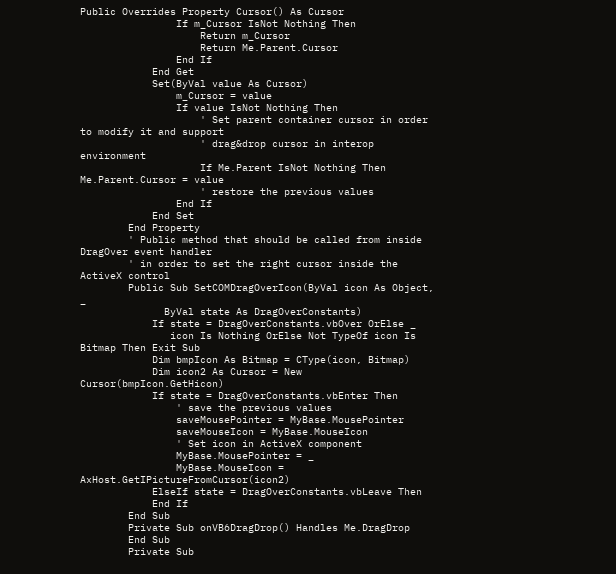Public Overrides Property Cursor() As Cursor
                If m_Cursor IsNot Nothing Then
                    Return m_Cursor
                    Return Me.Parent.Cursor
                End If
            End Get
            Set(ByVal value As Cursor)
                m_Cursor = value
                If value IsNot Nothing Then
                    ' Set parent container cursor in order to modify it and support
                    ' drag&drop cursor in interop environment
                    If Me.Parent IsNot Nothing Then Me.Parent.Cursor = value
                    ' restore the previous values
                End If
            End Set
        End Property
        ' Public method that should be called from inside DragOver event handler
        ' in order to set the right cursor inside the ActiveX control
        Public Sub SetCOMDragOverIcon(ByVal icon As Object, _
              ByVal state As DragOverConstants)
            If state = DragOverConstants.vbOver OrElse _
               icon Is Nothing OrElse Not TypeOf icon Is Bitmap Then Exit Sub
            Dim bmpIcon As Bitmap = CType(icon, Bitmap)
            Dim icon2 As Cursor = New Cursor(bmpIcon.GetHicon)
            If state = DragOverConstants.vbEnter Then
                ' save the previous values
                saveMousePointer = MyBase.MousePointer
                saveMouseIcon = MyBase.MouseIcon
                ' Set icon in ActiveX component
                MyBase.MousePointer = _
                MyBase.MouseIcon = AxHost.GetIPictureFromCursor(icon2)
            ElseIf state = DragOverConstants.vbLeave Then
            End If
        End Sub
        Private Sub onVB6DragDrop() Handles Me.DragDrop
        End Sub
        Private Sub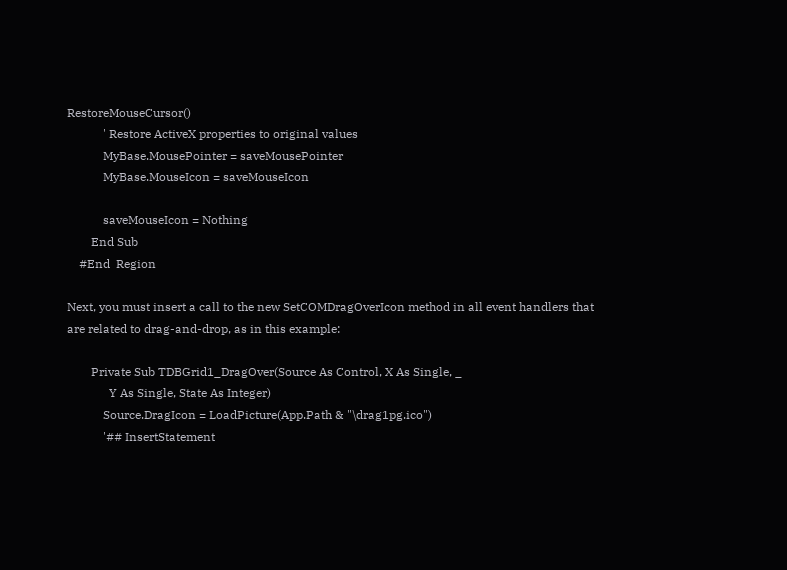RestoreMouseCursor()
            ' Restore ActiveX properties to original values
            MyBase.MousePointer = saveMousePointer
            MyBase.MouseIcon = saveMouseIcon

            saveMouseIcon = Nothing
        End Sub
    #End  Region

Next, you must insert a call to the new SetCOMDragOverIcon method in all event handlers that are related to drag-and-drop, as in this example:

        Private Sub TDBGrid1_DragOver(Source As Control, X As Single, _
              Y As Single, State As Integer)
            Source.DragIcon = LoadPicture(App.Path & "\drag1pg.ico")
            '## InsertStatement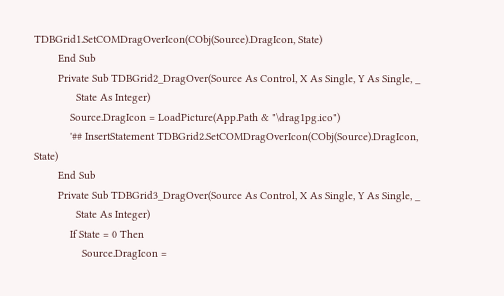TDBGrid1.SetCOMDragOverIcon(CObj(Source).DragIcon, State)
        End Sub
        Private Sub TDBGrid2_DragOver(Source As Control, X As Single, Y As Single, _
              State As Integer)
            Source.DragIcon = LoadPicture(App.Path & "\drag1pg.ico")
            '## InsertStatement TDBGrid2.SetCOMDragOverIcon(CObj(Source).DragIcon, State)
        End Sub
        Private Sub TDBGrid3_DragOver(Source As Control, X As Single, Y As Single, _
              State As Integer)
            If State = 0 Then
                Source.DragIcon =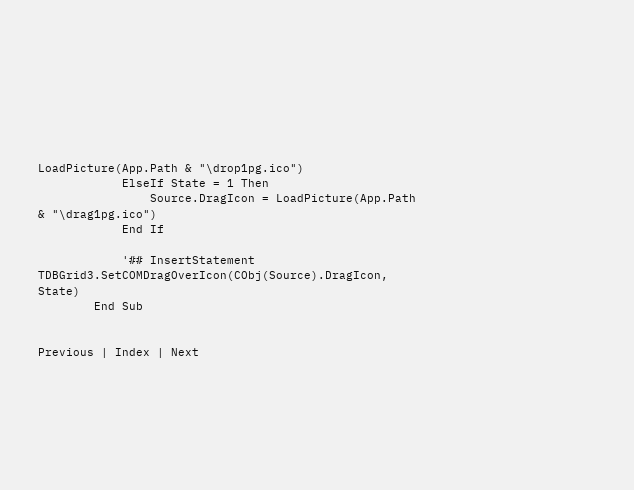LoadPicture(App.Path & "\drop1pg.ico")
            ElseIf State = 1 Then
                Source.DragIcon = LoadPicture(App.Path & "\drag1pg.ico")
            End If

            '## InsertStatement TDBGrid3.SetCOMDragOverIcon(CObj(Source).DragIcon, State)
        End Sub


Previous | Index | Next